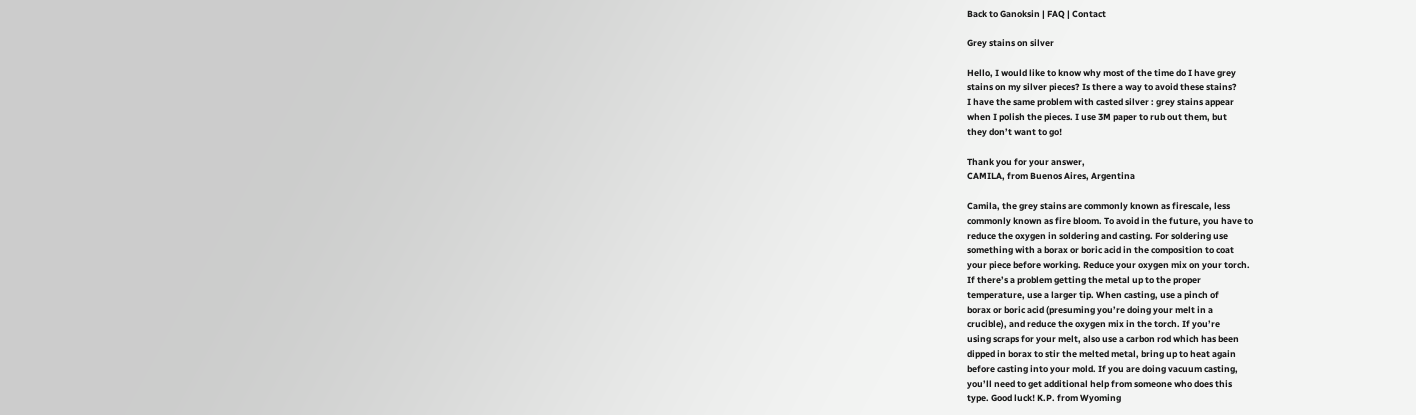Back to Ganoksin | FAQ | Contact

Grey stains on silver

Hello, I would like to know why most of the time do I have grey
stains on my silver pieces? Is there a way to avoid these stains?
I have the same problem with casted silver : grey stains appear
when I polish the pieces. I use 3M paper to rub out them, but
they don’t want to go!

Thank you for your answer,
CAMILA, from Buenos Aires, Argentina

Camila, the grey stains are commonly known as firescale, less
commonly known as fire bloom. To avoid in the future, you have to
reduce the oxygen in soldering and casting. For soldering use
something with a borax or boric acid in the composition to coat
your piece before working. Reduce your oxygen mix on your torch.
If there’s a problem getting the metal up to the proper
temperature, use a larger tip. When casting, use a pinch of
borax or boric acid (presuming you’re doing your melt in a
crucible), and reduce the oxygen mix in the torch. If you’re
using scraps for your melt, also use a carbon rod which has been
dipped in borax to stir the melted metal, bring up to heat again
before casting into your mold. If you are doing vacuum casting,
you’ll need to get additional help from someone who does this
type. Good luck! K.P. from Wyoming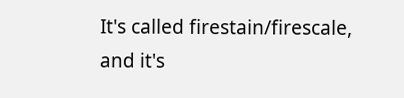It's called firestain/firescale, and it's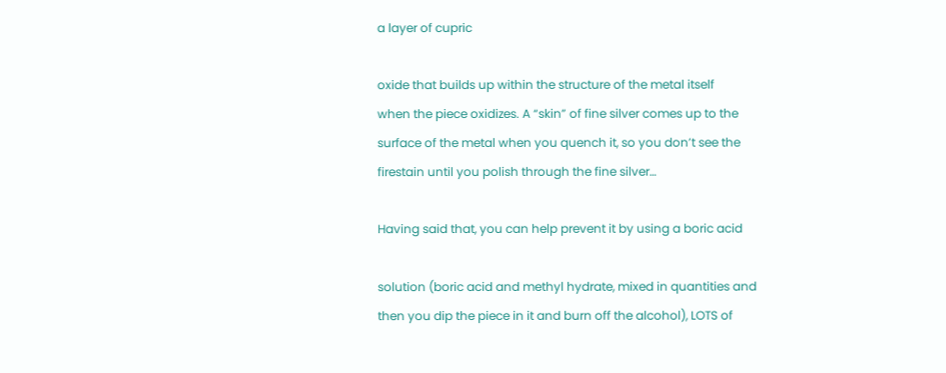a layer of cupric

oxide that builds up within the structure of the metal itself
when the piece oxidizes. A “skin” of fine silver comes up to the
surface of the metal when you quench it, so you don’t see the
firestain until you polish through the fine silver…

Having said that, you can help prevent it by using a boric acid

solution (boric acid and methyl hydrate, mixed in quantities and
then you dip the piece in it and burn off the alcohol), LOTS of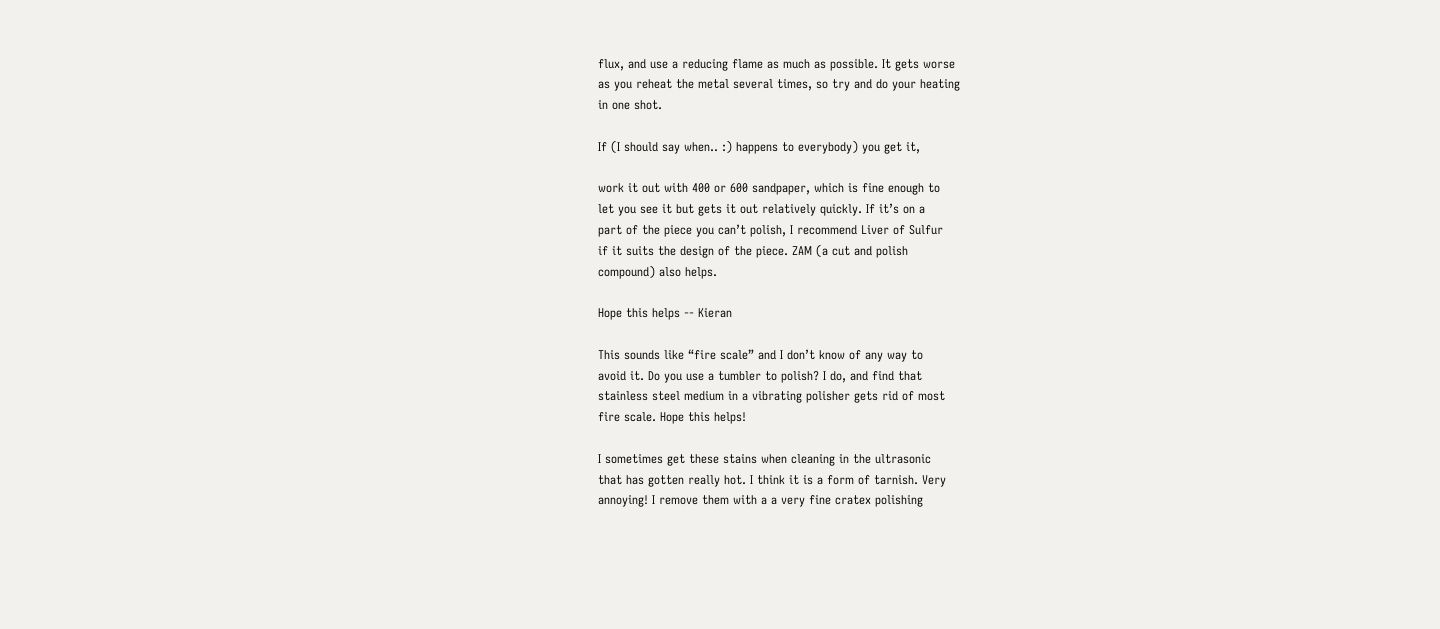flux, and use a reducing flame as much as possible. It gets worse
as you reheat the metal several times, so try and do your heating
in one shot.

If (I should say when.. :) happens to everybody) you get it,

work it out with 400 or 600 sandpaper, which is fine enough to
let you see it but gets it out relatively quickly. If it’s on a
part of the piece you can’t polish, I recommend Liver of Sulfur
if it suits the design of the piece. ZAM (a cut and polish
compound) also helps.

Hope this helps -- Kieran

This sounds like “fire scale” and I don’t know of any way to
avoid it. Do you use a tumbler to polish? I do, and find that
stainless steel medium in a vibrating polisher gets rid of most
fire scale. Hope this helps!

I sometimes get these stains when cleaning in the ultrasonic
that has gotten really hot. I think it is a form of tarnish. Very
annoying! I remove them with a a very fine cratex polishing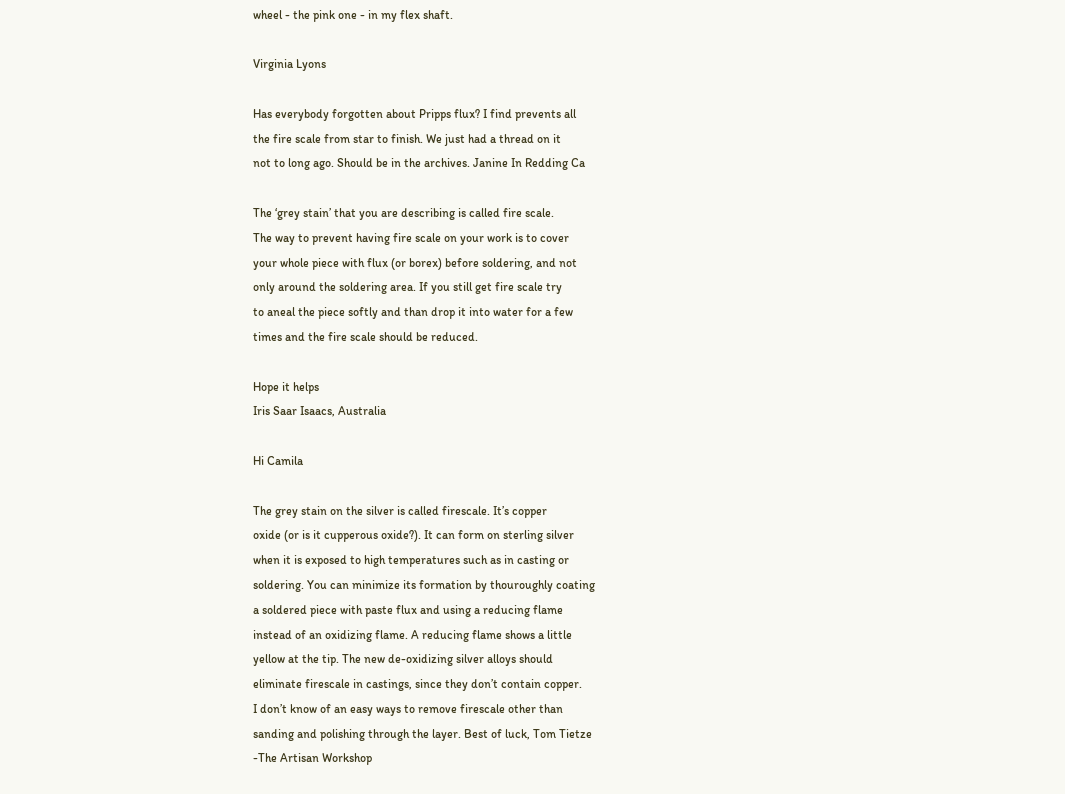wheel - the pink one - in my flex shaft.

Virginia Lyons

Has everybody forgotten about Pripps flux? I find prevents all
the fire scale from star to finish. We just had a thread on it
not to long ago. Should be in the archives. Janine In Redding Ca

The ‘grey stain’ that you are describing is called fire scale.
The way to prevent having fire scale on your work is to cover
your whole piece with flux (or borex) before soldering, and not
only around the soldering area. If you still get fire scale try
to aneal the piece softly and than drop it into water for a few
times and the fire scale should be reduced.

Hope it helps
Iris Saar Isaacs, Australia

Hi Camila

The grey stain on the silver is called firescale. It’s copper
oxide (or is it cupperous oxide?). It can form on sterling silver
when it is exposed to high temperatures such as in casting or
soldering. You can minimize its formation by thouroughly coating
a soldered piece with paste flux and using a reducing flame
instead of an oxidizing flame. A reducing flame shows a little
yellow at the tip. The new de-oxidizing silver alloys should
eliminate firescale in castings, since they don’t contain copper.
I don’t know of an easy ways to remove firescale other than
sanding and polishing through the layer. Best of luck, Tom Tietze
-The Artisan Workshop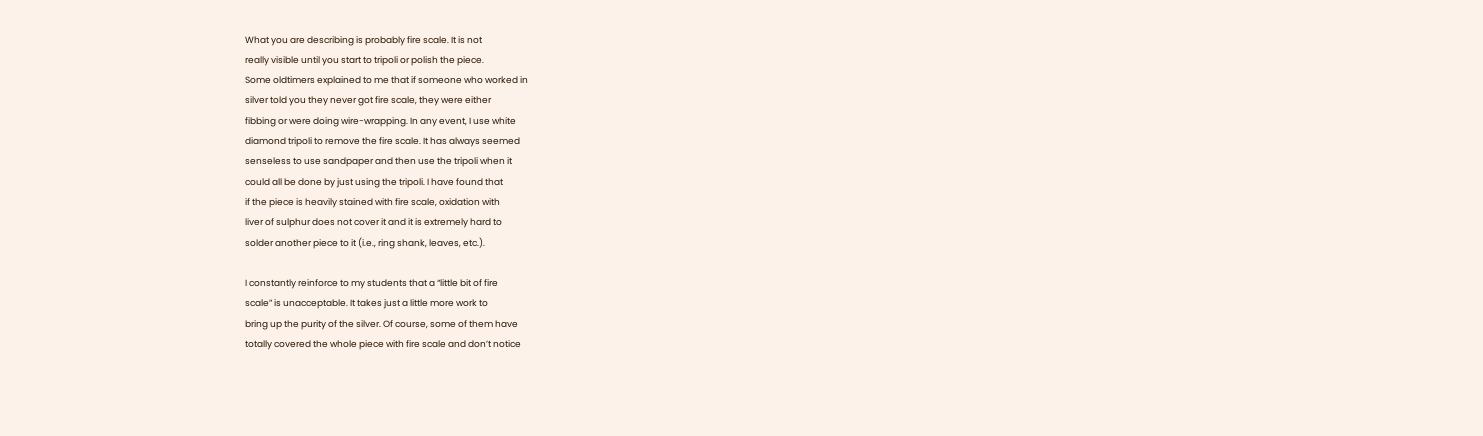What you are describing is probably fire scale. It is not
really visible until you start to tripoli or polish the piece.
Some oldtimers explained to me that if someone who worked in
silver told you they never got fire scale, they were either
fibbing or were doing wire-wrapping. In any event, I use white
diamond tripoli to remove the fire scale. It has always seemed
senseless to use sandpaper and then use the tripoli when it
could all be done by just using the tripoli. I have found that
if the piece is heavily stained with fire scale, oxidation with
liver of sulphur does not cover it and it is extremely hard to
solder another piece to it (i.e., ring shank, leaves, etc.).

I constantly reinforce to my students that a “little bit of fire
scale” is unacceptable. It takes just a little more work to
bring up the purity of the silver. Of course, some of them have
totally covered the whole piece with fire scale and don’t notice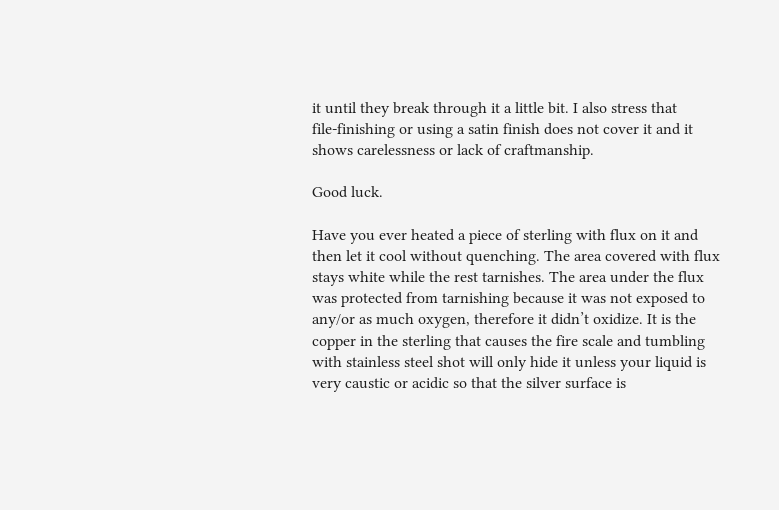it until they break through it a little bit. I also stress that
file-finishing or using a satin finish does not cover it and it
shows carelessness or lack of craftmanship.

Good luck.

Have you ever heated a piece of sterling with flux on it and
then let it cool without quenching. The area covered with flux
stays white while the rest tarnishes. The area under the flux
was protected from tarnishing because it was not exposed to
any/or as much oxygen, therefore it didn’t oxidize. It is the
copper in the sterling that causes the fire scale and tumbling
with stainless steel shot will only hide it unless your liquid is
very caustic or acidic so that the silver surface is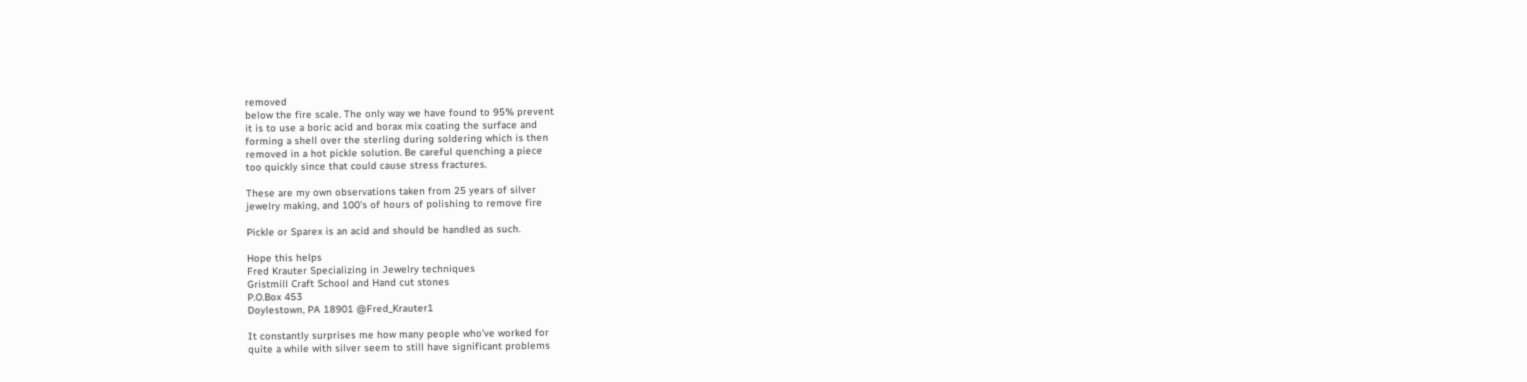removed
below the fire scale. The only way we have found to 95% prevent
it is to use a boric acid and borax mix coating the surface and
forming a shell over the sterling during soldering which is then
removed in a hot pickle solution. Be careful quenching a piece
too quickly since that could cause stress fractures.

These are my own observations taken from 25 years of silver
jewelry making, and 100’s of hours of polishing to remove fire

Pickle or Sparex is an acid and should be handled as such.

Hope this helps
Fred Krauter Specializing in Jewelry techniques
Gristmill Craft School and Hand cut stones
P.O.Box 453
Doylestown, PA 18901 @Fred_Krauter1

It constantly surprises me how many people who’ve worked for
quite a while with silver seem to still have significant problems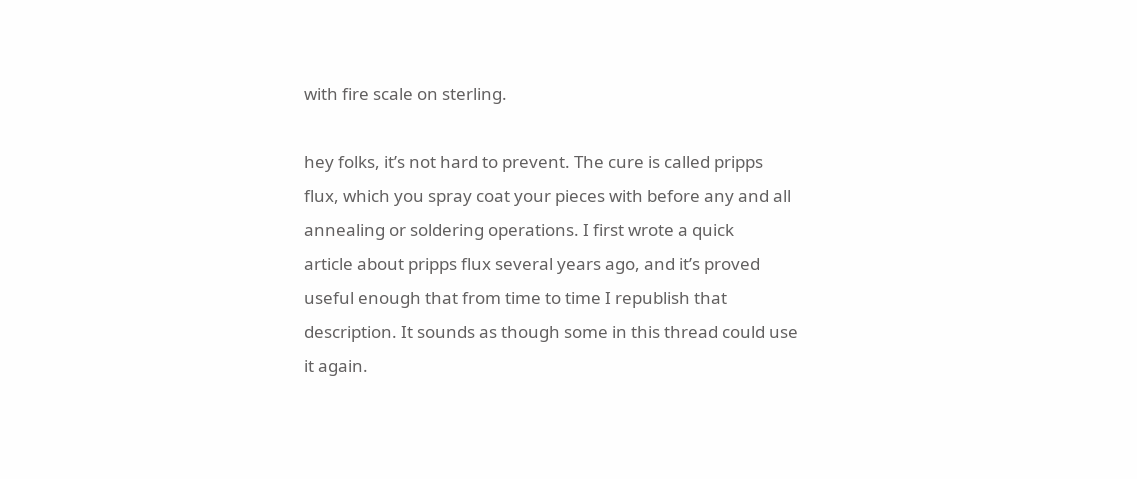with fire scale on sterling.

hey folks, it’s not hard to prevent. The cure is called pripps
flux, which you spray coat your pieces with before any and all
annealing or soldering operations. I first wrote a quick
article about pripps flux several years ago, and it’s proved
useful enough that from time to time I republish that
description. It sounds as though some in this thread could use
it again.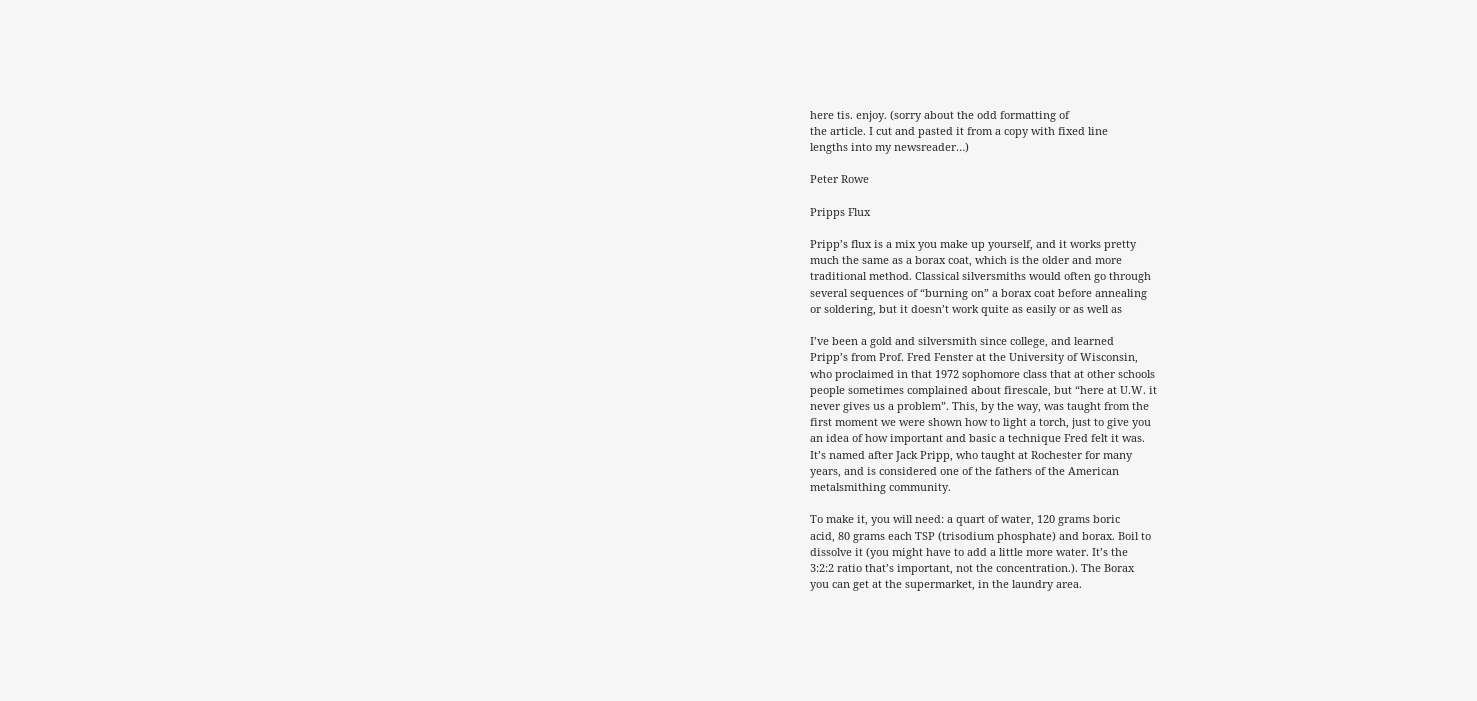here tis. enjoy. (sorry about the odd formatting of
the article. I cut and pasted it from a copy with fixed line
lengths into my newsreader…)

Peter Rowe

Pripps Flux

Pripp’s flux is a mix you make up yourself, and it works pretty
much the same as a borax coat, which is the older and more
traditional method. Classical silversmiths would often go through
several sequences of “burning on” a borax coat before annealing
or soldering, but it doesn’t work quite as easily or as well as

I’ve been a gold and silversmith since college, and learned
Pripp’s from Prof. Fred Fenster at the University of Wisconsin,
who proclaimed in that 1972 sophomore class that at other schools
people sometimes complained about firescale, but “here at U.W. it
never gives us a problem”. This, by the way, was taught from the
first moment we were shown how to light a torch, just to give you
an idea of how important and basic a technique Fred felt it was.
It’s named after Jack Pripp, who taught at Rochester for many
years, and is considered one of the fathers of the American
metalsmithing community.

To make it, you will need: a quart of water, 120 grams boric
acid, 80 grams each TSP (trisodium phosphate) and borax. Boil to
dissolve it (you might have to add a little more water. It’s the
3:2:2 ratio that’s important, not the concentration.). The Borax
you can get at the supermarket, in the laundry area.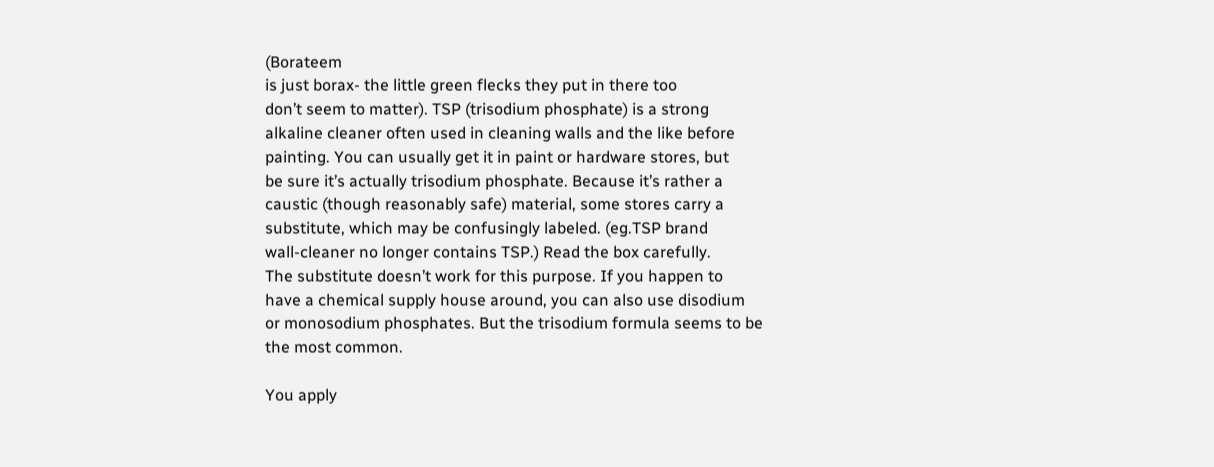(Borateem
is just borax- the little green flecks they put in there too
don’t seem to matter). TSP (trisodium phosphate) is a strong
alkaline cleaner often used in cleaning walls and the like before
painting. You can usually get it in paint or hardware stores, but
be sure it’s actually trisodium phosphate. Because it’s rather a
caustic (though reasonably safe) material, some stores carry a
substitute, which may be confusingly labeled. (eg.TSP brand
wall-cleaner no longer contains TSP.) Read the box carefully.
The substitute doesn’t work for this purpose. If you happen to
have a chemical supply house around, you can also use disodium
or monosodium phosphates. But the trisodium formula seems to be
the most common.

You apply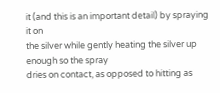it (and this is an important detail) by spraying it on
the silver while gently heating the silver up enough so the spray
dries on contact, as opposed to hitting as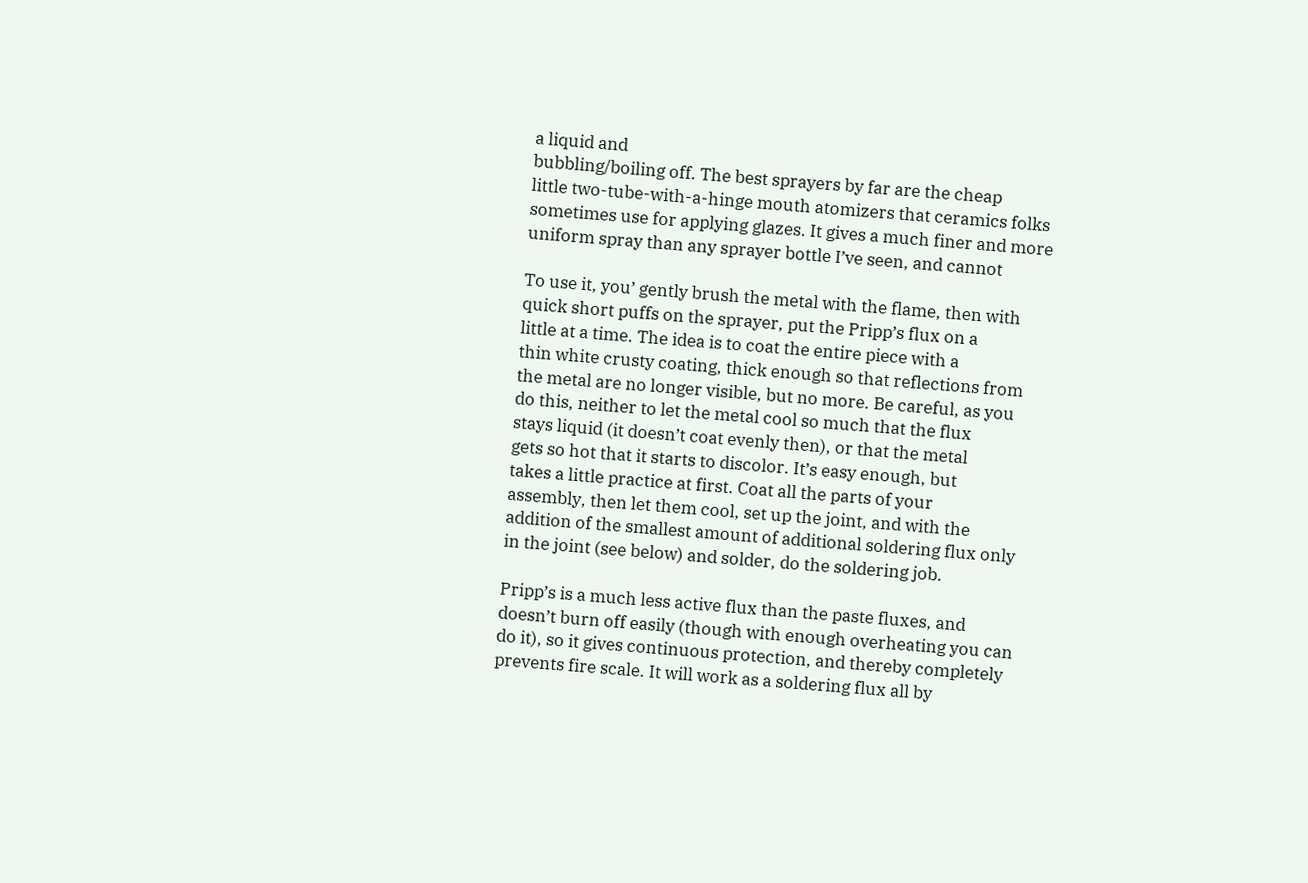a liquid and
bubbling/boiling off. The best sprayers by far are the cheap
little two-tube-with-a-hinge mouth atomizers that ceramics folks
sometimes use for applying glazes. It gives a much finer and more
uniform spray than any sprayer bottle I’ve seen, and cannot

To use it, you’ gently brush the metal with the flame, then with
quick short puffs on the sprayer, put the Pripp’s flux on a
little at a time. The idea is to coat the entire piece with a
thin white crusty coating, thick enough so that reflections from
the metal are no longer visible, but no more. Be careful, as you
do this, neither to let the metal cool so much that the flux
stays liquid (it doesn’t coat evenly then), or that the metal
gets so hot that it starts to discolor. It’s easy enough, but
takes a little practice at first. Coat all the parts of your
assembly, then let them cool, set up the joint, and with the
addition of the smallest amount of additional soldering flux only
in the joint (see below) and solder, do the soldering job.

Pripp’s is a much less active flux than the paste fluxes, and
doesn’t burn off easily (though with enough overheating you can
do it), so it gives continuous protection, and thereby completely
prevents fire scale. It will work as a soldering flux all by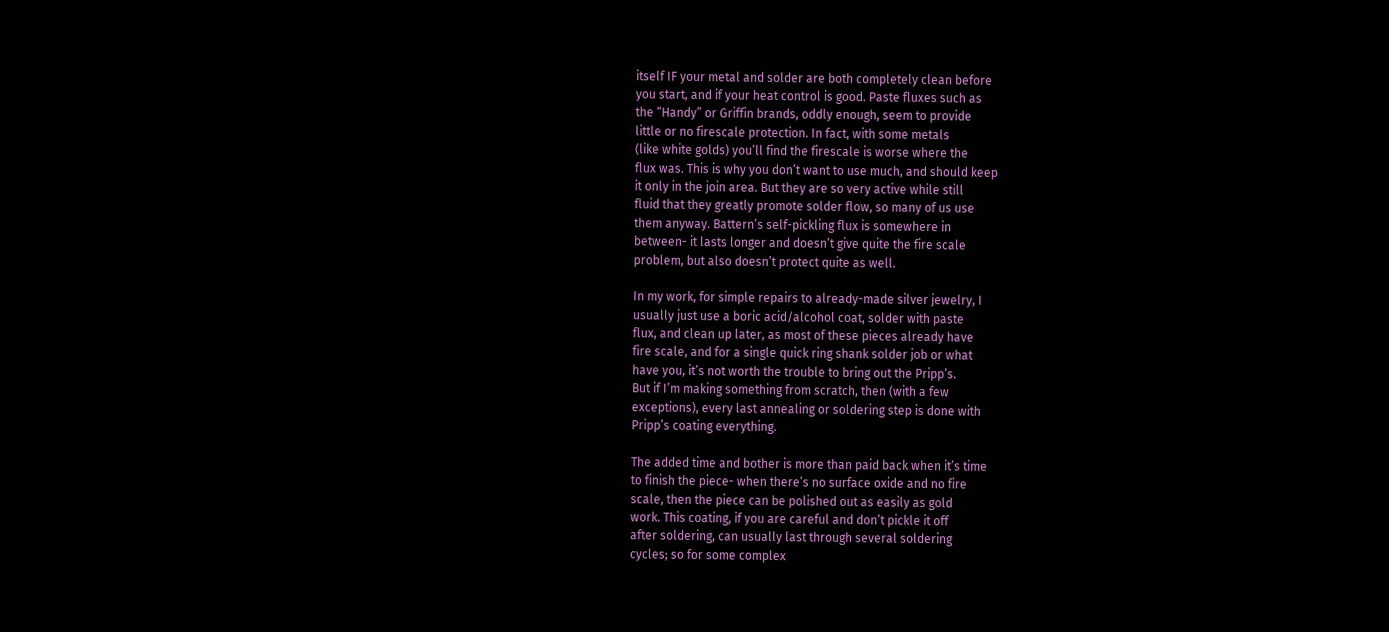itself IF your metal and solder are both completely clean before
you start, and if your heat control is good. Paste fluxes such as
the “Handy” or Griffin brands, oddly enough, seem to provide
little or no firescale protection. In fact, with some metals
(like white golds) you’ll find the firescale is worse where the
flux was. This is why you don’t want to use much, and should keep
it only in the join area. But they are so very active while still
fluid that they greatly promote solder flow, so many of us use
them anyway. Battern’s self-pickling flux is somewhere in
between- it lasts longer and doesn’t give quite the fire scale
problem, but also doesn’t protect quite as well.

In my work, for simple repairs to already-made silver jewelry, I
usually just use a boric acid/alcohol coat, solder with paste
flux, and clean up later, as most of these pieces already have
fire scale, and for a single quick ring shank solder job or what
have you, it’s not worth the trouble to bring out the Pripp’s.
But if I’m making something from scratch, then (with a few
exceptions), every last annealing or soldering step is done with
Pripp’s coating everything.

The added time and bother is more than paid back when it’s time
to finish the piece- when there’s no surface oxide and no fire
scale, then the piece can be polished out as easily as gold
work. This coating, if you are careful and don’t pickle it off
after soldering, can usually last through several soldering
cycles; so for some complex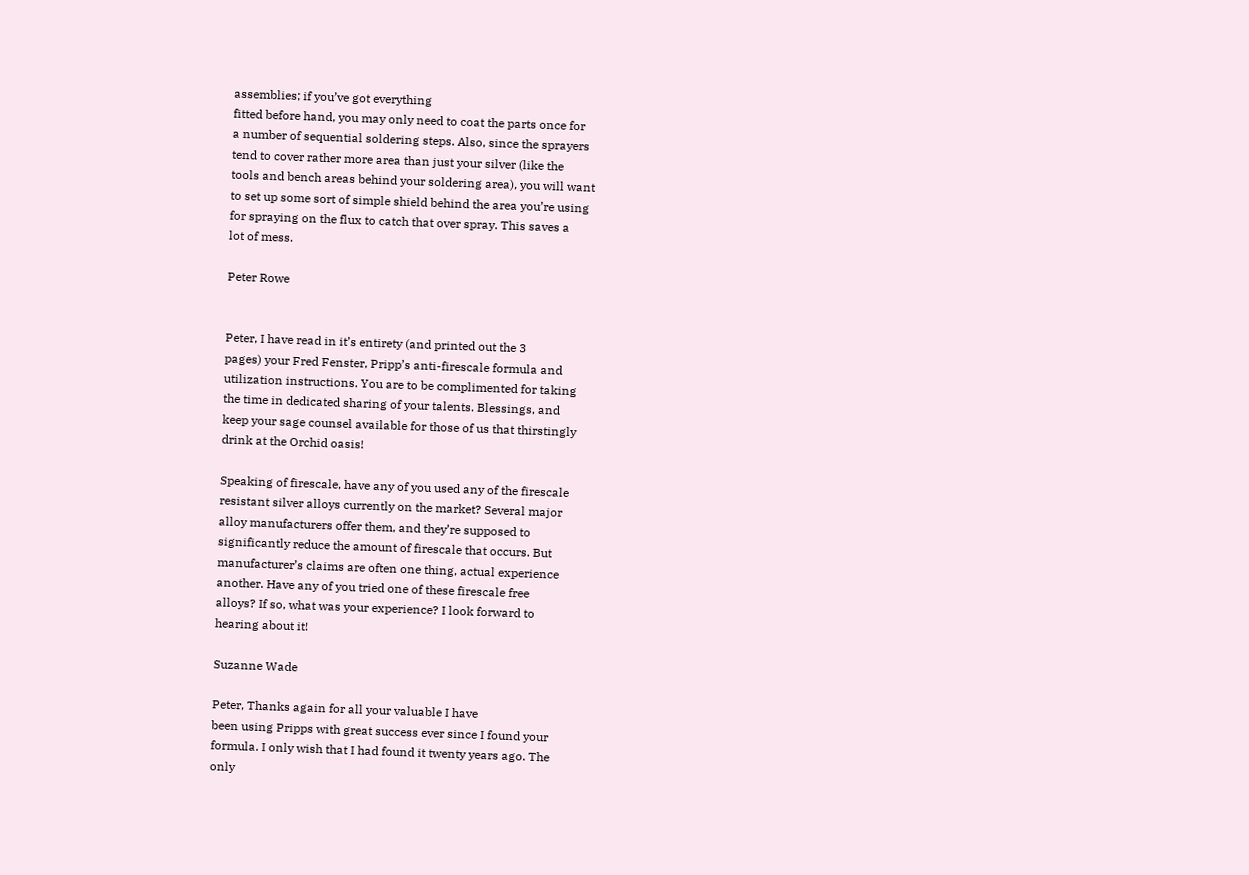assemblies; if you’ve got everything
fitted before hand, you may only need to coat the parts once for
a number of sequential soldering steps. Also, since the sprayers
tend to cover rather more area than just your silver (like the
tools and bench areas behind your soldering area), you will want
to set up some sort of simple shield behind the area you’re using
for spraying on the flux to catch that over spray. This saves a
lot of mess.

Peter Rowe


Peter, I have read in it’s entirety (and printed out the 3
pages) your Fred Fenster, Pripp’s anti-firescale formula and
utilization instructions. You are to be complimented for taking
the time in dedicated sharing of your talents. Blessings, and
keep your sage counsel available for those of us that thirstingly
drink at the Orchid oasis!

Speaking of firescale, have any of you used any of the firescale
resistant silver alloys currently on the market? Several major
alloy manufacturers offer them, and they’re supposed to
significantly reduce the amount of firescale that occurs. But
manufacturer’s claims are often one thing, actual experience
another. Have any of you tried one of these firescale free
alloys? If so, what was your experience? I look forward to
hearing about it!

Suzanne Wade

Peter, Thanks again for all your valuable I have
been using Pripps with great success ever since I found your
formula. I only wish that I had found it twenty years ago. The
only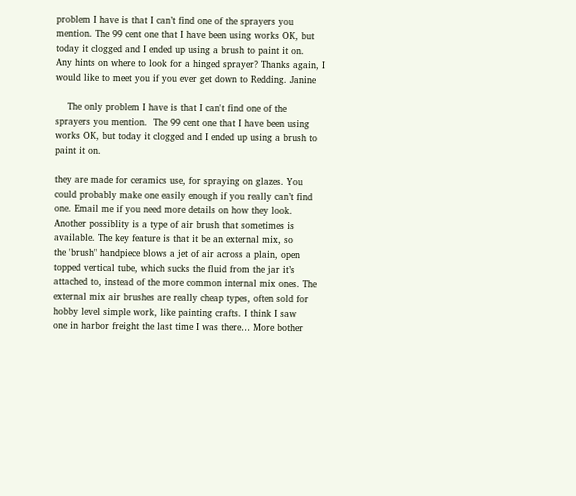problem I have is that I can’t find one of the sprayers you
mention. The 99 cent one that I have been using works OK, but
today it clogged and I ended up using a brush to paint it on.
Any hints on where to look for a hinged sprayer? Thanks again, I
would like to meet you if you ever get down to Redding. Janine

    The only problem I have is that I can't find one of the
sprayers you mention.  The 99 cent one that I have been using
works OK, but today it clogged and I ended up using a brush to
paint it on.

they are made for ceramics use, for spraying on glazes. You
could probably make one easily enough if you really can’t find
one. Email me if you need more details on how they look.
Another possiblity is a type of air brush that sometimes is
available. The key feature is that it be an external mix, so
the 'brush" handpiece blows a jet of air across a plain, open
topped vertical tube, which sucks the fluid from the jar it’s
attached to, instead of the more common internal mix ones. The
external mix air brushes are really cheap types, often sold for
hobby level simple work, like painting crafts. I think I saw
one in harbor freight the last time I was there… More bother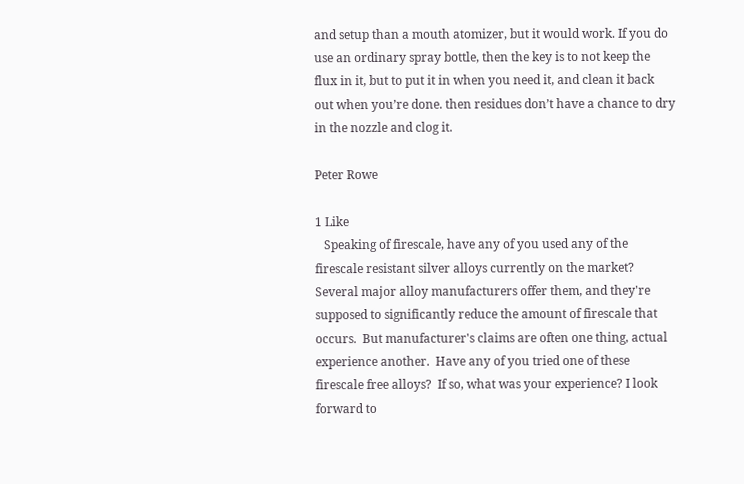and setup than a mouth atomizer, but it would work. If you do
use an ordinary spray bottle, then the key is to not keep the
flux in it, but to put it in when you need it, and clean it back
out when you’re done. then residues don’t have a chance to dry
in the nozzle and clog it.

Peter Rowe

1 Like
   Speaking of firescale, have any of you used any of the
firescale resistant silver alloys currently on the market?
Several major alloy manufacturers offer them, and they're
supposed to significantly reduce the amount of firescale that
occurs.  But manufacturer's claims are often one thing, actual
experience another.  Have any of you tried one of these
firescale free alloys?  If so, what was your experience? I look
forward to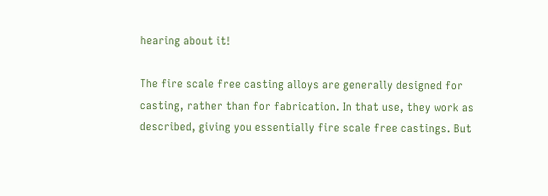hearing about it!

The fire scale free casting alloys are generally designed for
casting, rather than for fabrication. In that use, they work as
described, giving you essentially fire scale free castings. But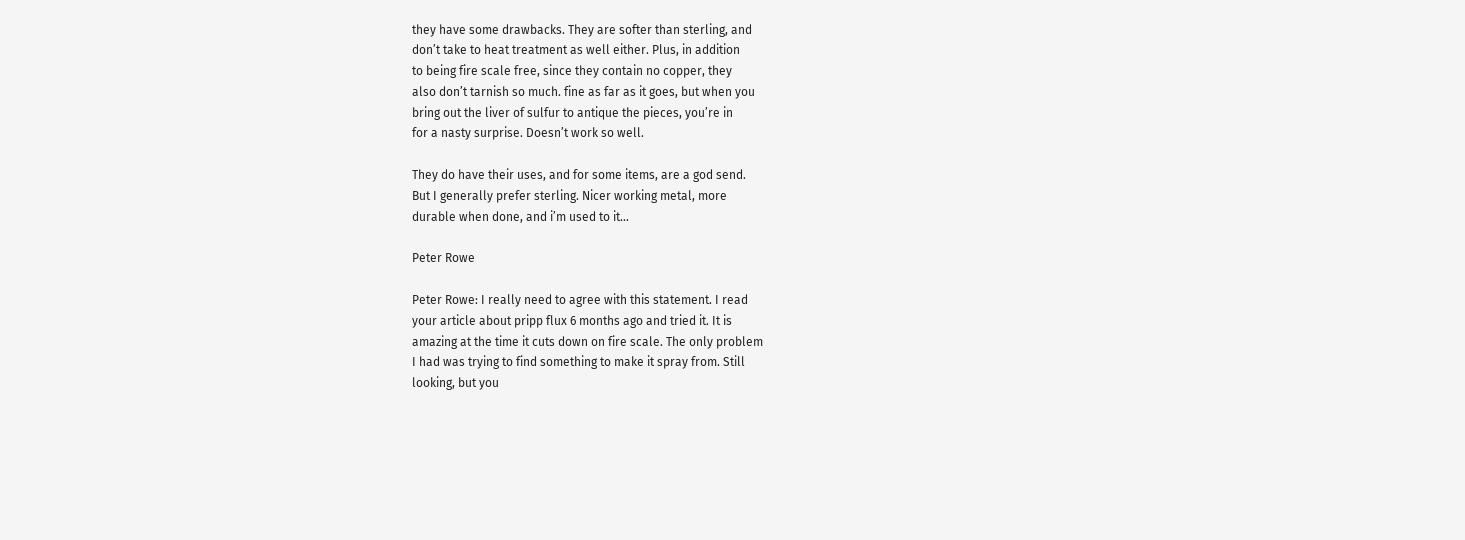they have some drawbacks. They are softer than sterling, and
don’t take to heat treatment as well either. Plus, in addition
to being fire scale free, since they contain no copper, they
also don’t tarnish so much. fine as far as it goes, but when you
bring out the liver of sulfur to antique the pieces, you’re in
for a nasty surprise. Doesn’t work so well.

They do have their uses, and for some items, are a god send.
But I generally prefer sterling. Nicer working metal, more
durable when done, and i’m used to it…

Peter Rowe

Peter Rowe: I really need to agree with this statement. I read
your article about pripp flux 6 months ago and tried it. It is
amazing at the time it cuts down on fire scale. The only problem
I had was trying to find something to make it spray from. Still
looking, but you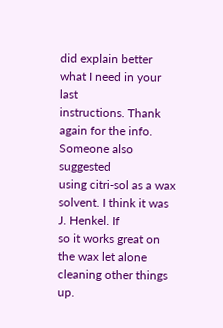did explain better what I need in your last
instructions. Thank again for the info. Someone also suggested
using citri-sol as a wax solvent. I think it was J. Henkel. If
so it works great on the wax let alone cleaning other things up.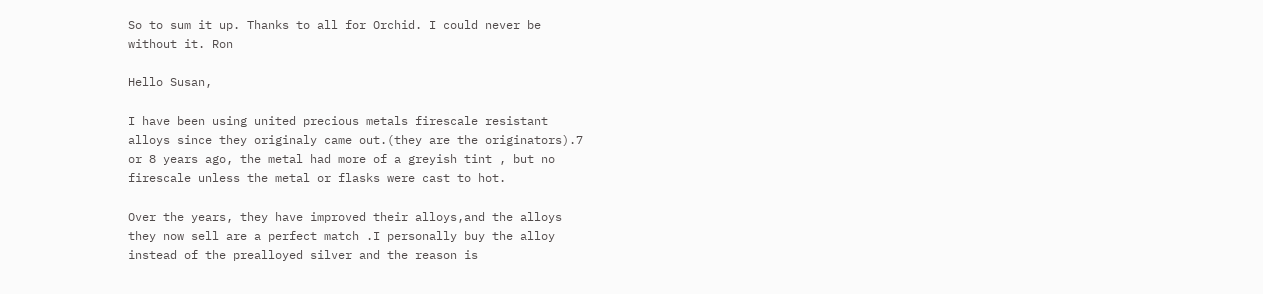So to sum it up. Thanks to all for Orchid. I could never be
without it. Ron

Hello Susan,

I have been using united precious metals firescale resistant
alloys since they originaly came out.(they are the originators).7
or 8 years ago, the metal had more of a greyish tint , but no
firescale unless the metal or flasks were cast to hot.

Over the years, they have improved their alloys,and the alloys
they now sell are a perfect match .I personally buy the alloy
instead of the prealloyed silver and the reason is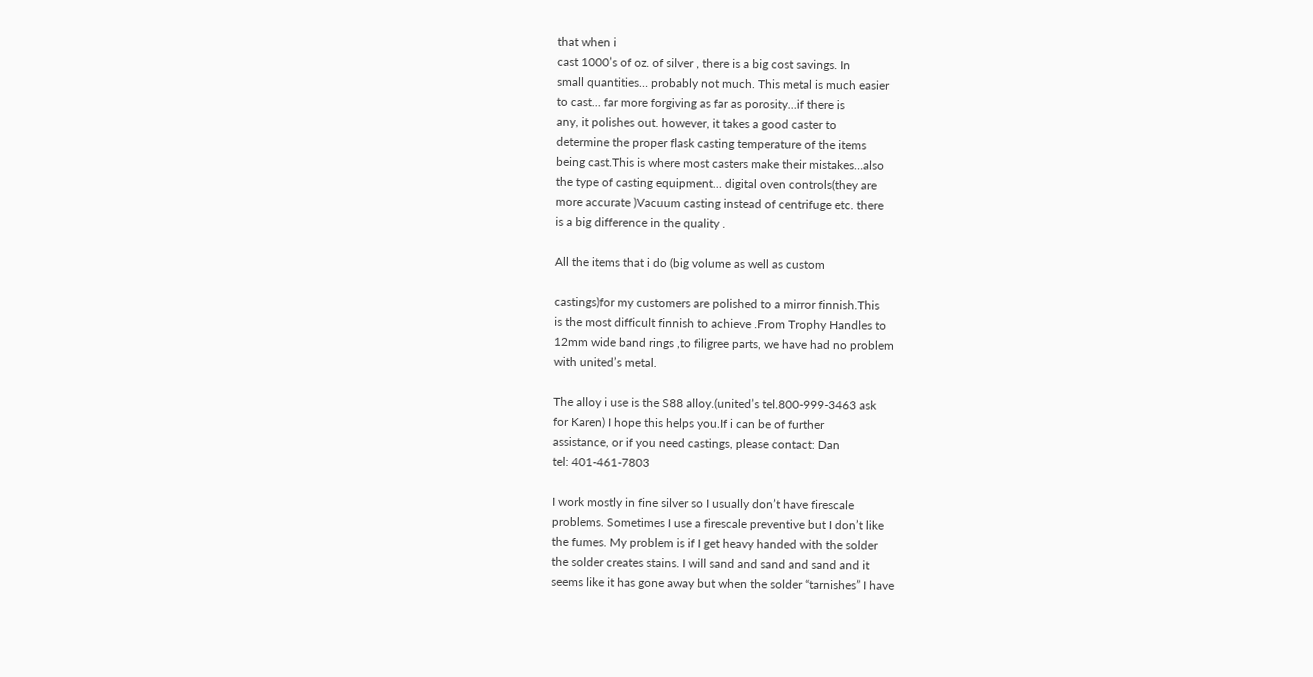that when i
cast 1000’s of oz. of silver , there is a big cost savings. In
small quantities… probably not much. This metal is much easier
to cast… far more forgiving as far as porosity…if there is
any, it polishes out. however, it takes a good caster to
determine the proper flask casting temperature of the items
being cast.This is where most casters make their mistakes…also
the type of casting equipment… digital oven controls(they are
more accurate )Vacuum casting instead of centrifuge etc. there
is a big difference in the quality .

All the items that i do (big volume as well as custom

castings)for my customers are polished to a mirror finnish.This
is the most difficult finnish to achieve .From Trophy Handles to
12mm wide band rings ,to filigree parts, we have had no problem
with united’s metal.

The alloy i use is the S88 alloy.(united’s tel.800-999-3463 ask
for Karen) I hope this helps you.If i can be of further
assistance, or if you need castings, please contact: Dan
tel: 401-461-7803

I work mostly in fine silver so I usually don’t have firescale
problems. Sometimes I use a firescale preventive but I don’t like
the fumes. My problem is if I get heavy handed with the solder
the solder creates stains. I will sand and sand and sand and it
seems like it has gone away but when the solder “tarnishes” I have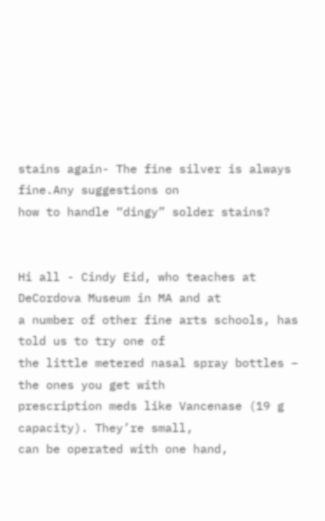stains again- The fine silver is always fine.Any suggestions on
how to handle “dingy” solder stains?


Hi all - Cindy Eid, who teaches at DeCordova Museum in MA and at
a number of other fine arts schools, has told us to try one of
the little metered nasal spray bottles – the ones you get with
prescription meds like Vancenase (19 g capacity). They’re small,
can be operated with one hand,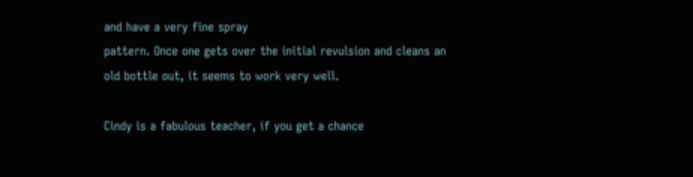and have a very fine spray
pattern. Once one gets over the initial revulsion and cleans an
old bottle out, it seems to work very well.

Cindy is a fabulous teacher, if you get a chance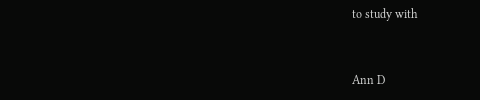to study with


Ann D